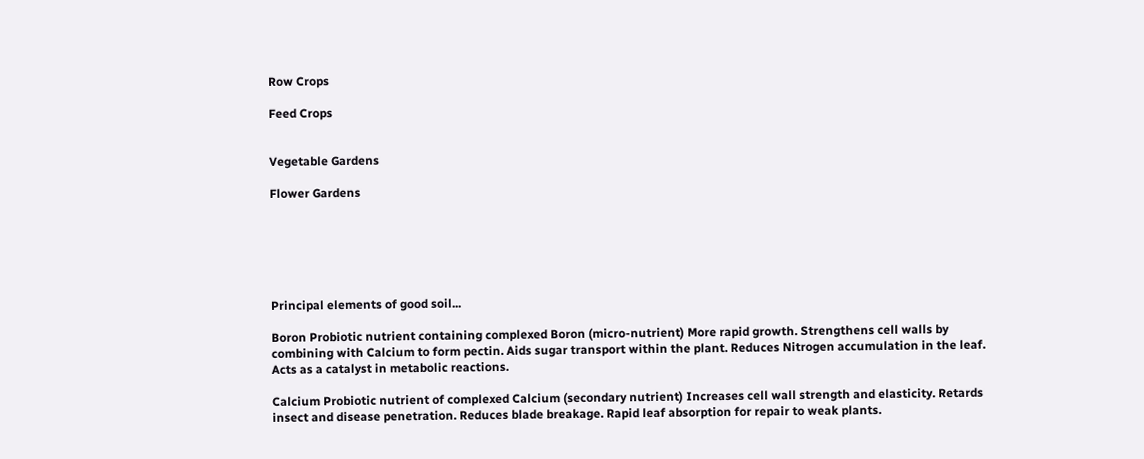Row Crops

Feed Crops


Vegetable Gardens

Flower Gardens






Principal elements of good soil...

Boron Probiotic nutrient containing complexed Boron (micro-nutrient) More rapid growth. Strengthens cell walls by combining with Calcium to form pectin. Aids sugar transport within the plant. Reduces Nitrogen accumulation in the leaf. Acts as a catalyst in metabolic reactions.

Calcium Probiotic nutrient of complexed Calcium (secondary nutrient) Increases cell wall strength and elasticity. Retards insect and disease penetration. Reduces blade breakage. Rapid leaf absorption for repair to weak plants.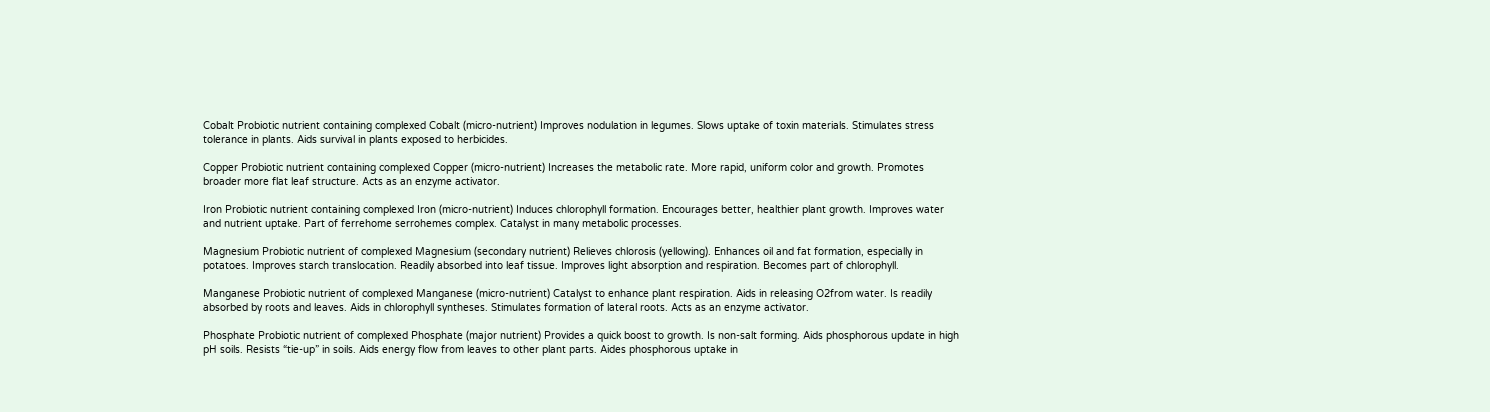Cobalt Probiotic nutrient containing complexed Cobalt (micro-nutrient) Improves nodulation in legumes. Slows uptake of toxin materials. Stimulates stress tolerance in plants. Aids survival in plants exposed to herbicides.

Copper Probiotic nutrient containing complexed Copper (micro-nutrient) Increases the metabolic rate. More rapid, uniform color and growth. Promotes broader more flat leaf structure. Acts as an enzyme activator.

Iron Probiotic nutrient containing complexed Iron (micro-nutrient) Induces chlorophyll formation. Encourages better, healthier plant growth. Improves water and nutrient uptake. Part of ferrehome serrohemes complex. Catalyst in many metabolic processes.

Magnesium Probiotic nutrient of complexed Magnesium (secondary nutrient) Relieves chlorosis (yellowing). Enhances oil and fat formation, especially in potatoes. Improves starch translocation. Readily absorbed into leaf tissue. Improves light absorption and respiration. Becomes part of chlorophyll.

Manganese Probiotic nutrient of complexed Manganese (micro-nutrient) Catalyst to enhance plant respiration. Aids in releasing O2from water. Is readily absorbed by roots and leaves. Aids in chlorophyll syntheses. Stimulates formation of lateral roots. Acts as an enzyme activator.

Phosphate Probiotic nutrient of complexed Phosphate (major nutrient) Provides a quick boost to growth. Is non-salt forming. Aids phosphorous update in high pH soils. Resists “tie-up” in soils. Aids energy flow from leaves to other plant parts. Aides phosphorous uptake in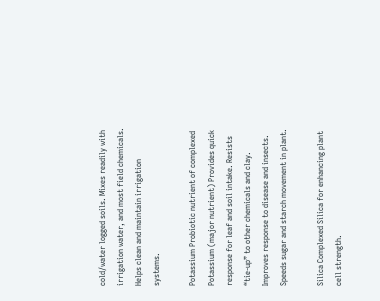cold/water logged soils. Mixes readily with irrigation water, and most field chemicals. Helps clean and maintain irrigation systems.

Potassium Probiotic nutrient of complexed Potassium (major nutrient) Provides quick response for leaf and soil intake. Resists “tie-up” to other chemicals and clay. Improves response to disease and insects. Speeds sugar and starch movement in plant.

Silica Complexed Silica for enhancing plant cell strength.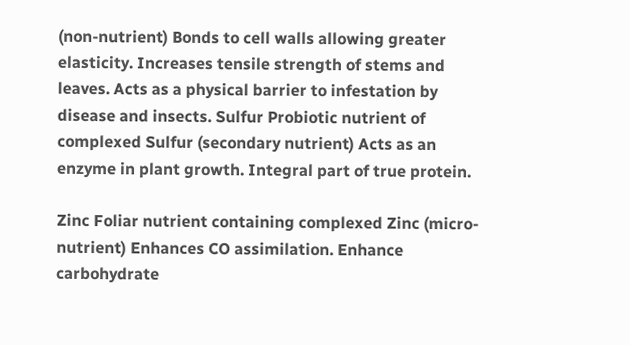(non-nutrient) Bonds to cell walls allowing greater elasticity. Increases tensile strength of stems and leaves. Acts as a physical barrier to infestation by disease and insects. Sulfur Probiotic nutrient of complexed Sulfur (secondary nutrient) Acts as an enzyme in plant growth. Integral part of true protein.

Zinc Foliar nutrient containing complexed Zinc (micro-nutrient) Enhances CO assimilation. Enhance carbohydrate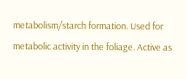metabolism/starch formation. Used for metabolic activity in the foliage. Active as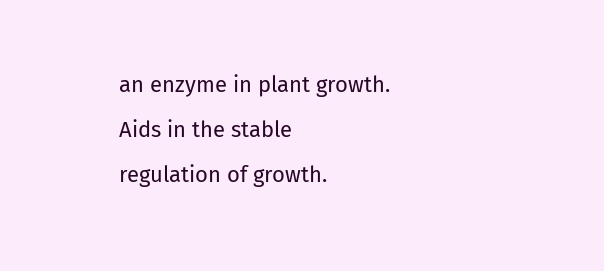an enzyme in plant growth. Aids in the stable regulation of growth.